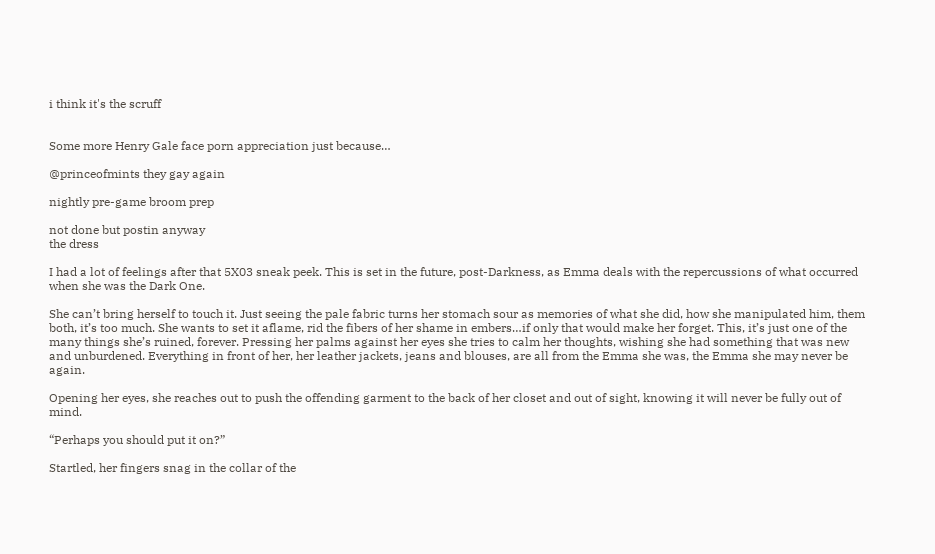i think it's the scruff


Some more Henry Gale face porn appreciation just because…

@princeofmints they gay again

nightly pre-game broom prep

not done but postin anyway
the dress

I had a lot of feelings after that 5X03 sneak peek. This is set in the future, post-Darkness, as Emma deals with the repercussions of what occurred when she was the Dark One.

She can’t bring herself to touch it. Just seeing the pale fabric turns her stomach sour as memories of what she did, how she manipulated him, them both, it’s too much. She wants to set it aflame, rid the fibers of her shame in embers…if only that would make her forget. This, it’s just one of the many things she’s ruined, forever. Pressing her palms against her eyes she tries to calm her thoughts, wishing she had something that was new and unburdened. Everything in front of her, her leather jackets, jeans and blouses, are all from the Emma she was, the Emma she may never be again.

Opening her eyes, she reaches out to push the offending garment to the back of her closet and out of sight, knowing it will never be fully out of mind.

“Perhaps you should put it on?”

Startled, her fingers snag in the collar of the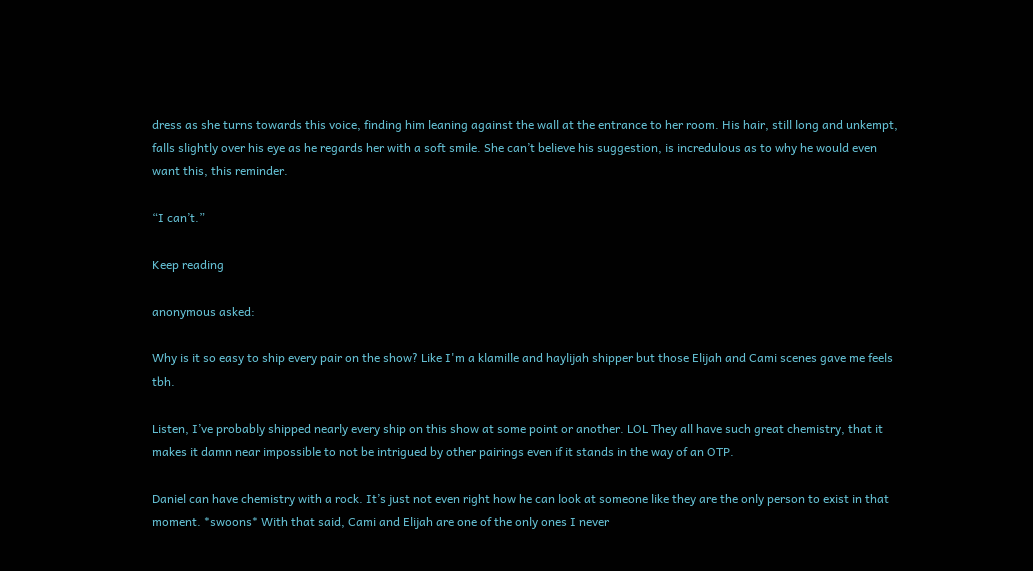dress as she turns towards this voice, finding him leaning against the wall at the entrance to her room. His hair, still long and unkempt, falls slightly over his eye as he regards her with a soft smile. She can’t believe his suggestion, is incredulous as to why he would even want this, this reminder.

“I can’t.”

Keep reading

anonymous asked:

Why is it so easy to ship every pair on the show? Like I'm a klamille and haylijah shipper but those Elijah and Cami scenes gave me feels tbh.

Listen, I’ve probably shipped nearly every ship on this show at some point or another. LOL They all have such great chemistry, that it makes it damn near impossible to not be intrigued by other pairings even if it stands in the way of an OTP.

Daniel can have chemistry with a rock. It’s just not even right how he can look at someone like they are the only person to exist in that moment. *swoons* With that said, Cami and Elijah are one of the only ones I never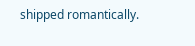shipped romantically.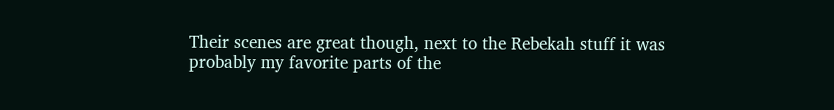Their scenes are great though, next to the Rebekah stuff it was probably my favorite parts of the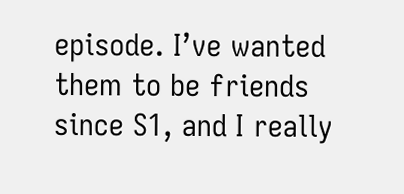episode. I’ve wanted them to be friends since S1, and I really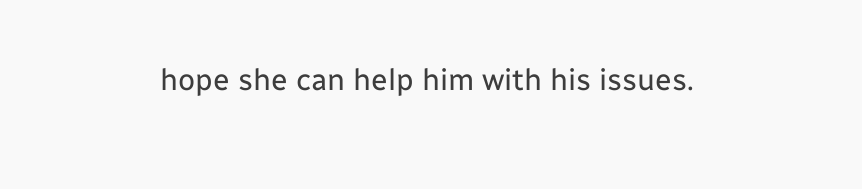hope she can help him with his issues.